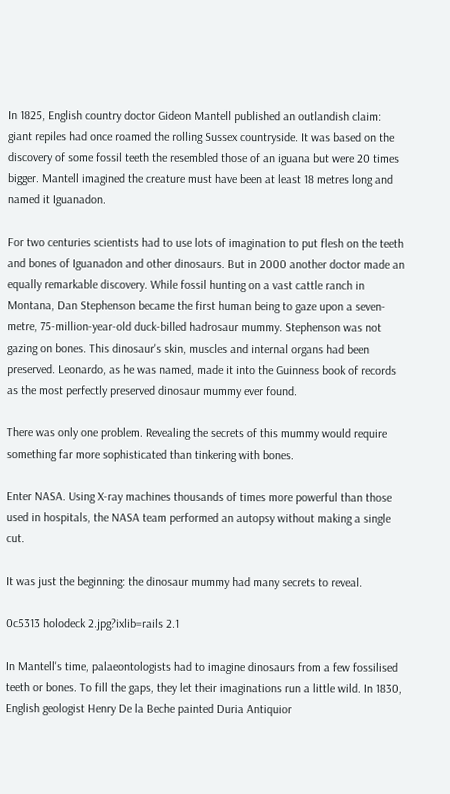In 1825, English country doctor Gideon Mantell published an outlandish claim: giant repiles had once roamed the rolling Sussex countryside. It was based on the discovery of some fossil teeth the resembled those of an iguana but were 20 times bigger. Mantell imagined the creature must have been at least 18 metres long and named it Iguanadon.

For two centuries scientists had to use lots of imagination to put flesh on the teeth and bones of Iguanadon and other dinosaurs. But in 2000 another doctor made an equally remarkable discovery. While fossil hunting on a vast cattle ranch in Montana, Dan Stephenson became the first human being to gaze upon a seven-metre, 75-million-year-old duck-billed hadrosaur mummy. Stephenson was not gazing on bones. This dinosaur's skin, muscles and internal organs had been preserved. Leonardo, as he was named, made it into the Guinness book of records as the most perfectly preserved dinosaur mummy ever found.

There was only one problem. Revealing the secrets of this mummy would require something far more sophisticated than tinkering with bones.

Enter NASA. Using X-ray machines thousands of times more powerful than those used in hospitals, the NASA team performed an autopsy without making a single cut.

It was just the beginning: the dinosaur mummy had many secrets to reveal.

0c5313 holodeck 2.jpg?ixlib=rails 2.1

In Mantell's time, palaeontologists had to imagine dinosaurs from a few fossilised teeth or bones. To fill the gaps, they let their imaginations run a little wild. In 1830, English geologist Henry De la Beche painted Duria Antiquior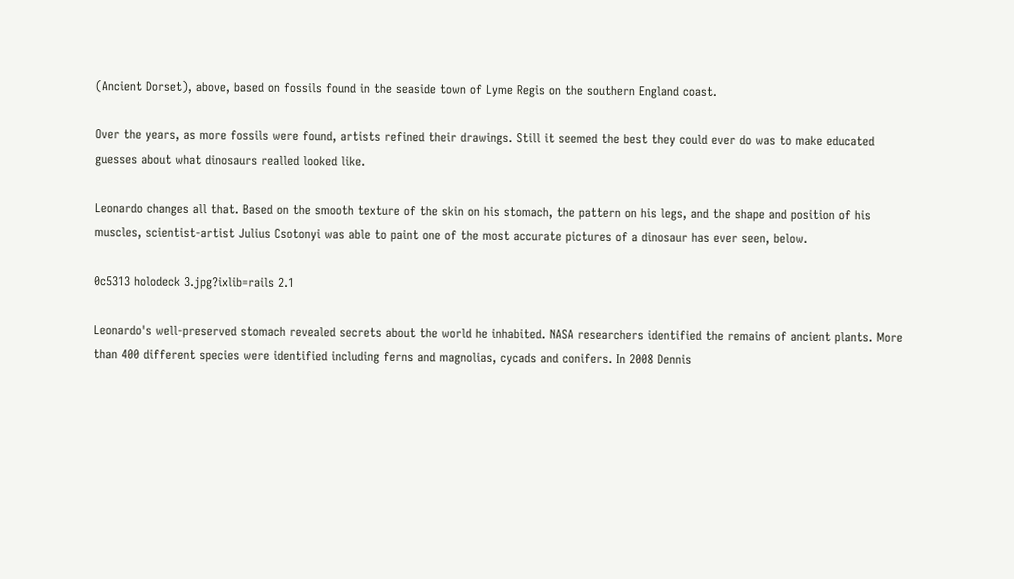(Ancient Dorset), above, based on fossils found in the seaside town of Lyme Regis on the southern England coast.

Over the years, as more fossils were found, artists refined their drawings. Still it seemed the best they could ever do was to make educated guesses about what dinosaurs realled looked like.

Leonardo changes all that. Based on the smooth texture of the skin on his stomach, the pattern on his legs, and the shape and position of his muscles, scientist-artist Julius Csotonyi was able to paint one of the most accurate pictures of a dinosaur has ever seen, below.

0c5313 holodeck 3.jpg?ixlib=rails 2.1

Leonardo's well-preserved stomach revealed secrets about the world he inhabited. NASA researchers identified the remains of ancient plants. More than 400 different species were identified including ferns and magnolias, cycads and conifers. In 2008 Dennis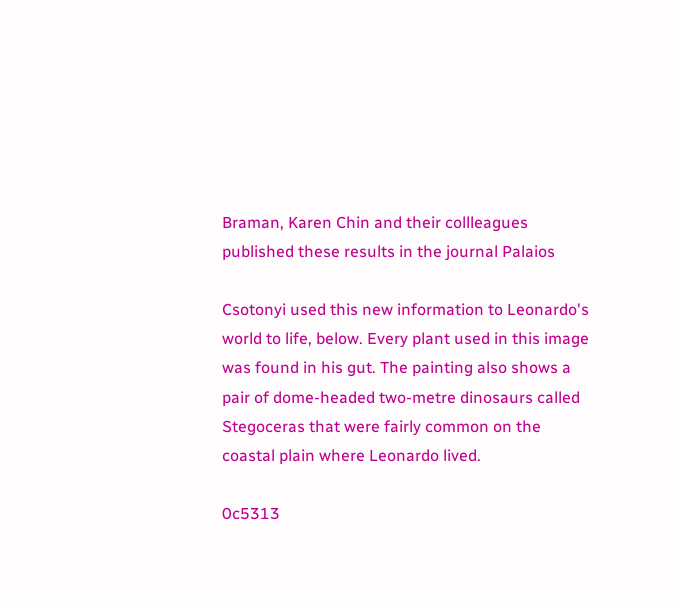Braman, Karen Chin and their collleagues published these results in the journal Palaios

Csotonyi used this new information to Leonardo's world to life, below. Every plant used in this image was found in his gut. The painting also shows a pair of dome-headed two-metre dinosaurs called Stegoceras that were fairly common on the coastal plain where Leonardo lived.

0c5313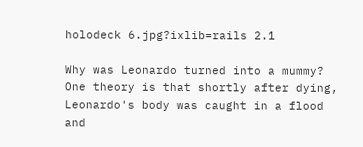holodeck 6.jpg?ixlib=rails 2.1

Why was Leonardo turned into a mummy? One theory is that shortly after dying, Leonardo's body was caught in a flood and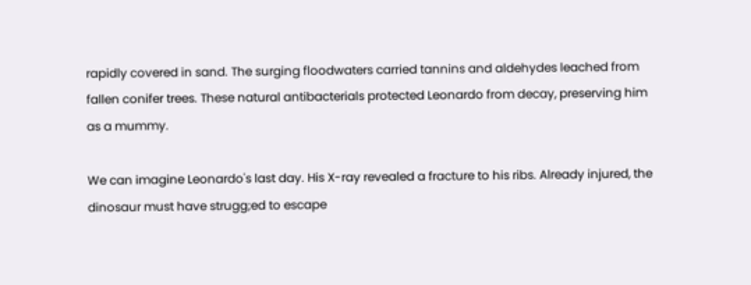rapidly covered in sand. The surging floodwaters carried tannins and aldehydes leached from fallen conifer trees. These natural antibacterials protected Leonardo from decay, preserving him as a mummy.

We can imagine Leonardo's last day. His X-ray revealed a fracture to his ribs. Already injured, the dinosaur must have strugg;ed to escape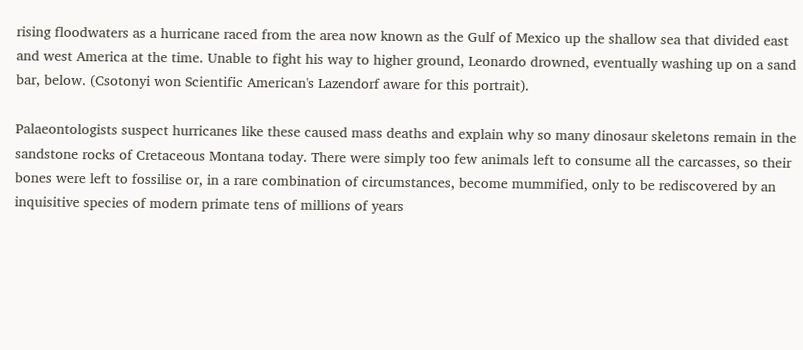rising floodwaters as a hurricane raced from the area now known as the Gulf of Mexico up the shallow sea that divided east and west America at the time. Unable to fight his way to higher ground, Leonardo drowned, eventually washing up on a sand bar, below. (Csotonyi won Scientific American's Lazendorf aware for this portrait).

Palaeontologists suspect hurricanes like these caused mass deaths and explain why so many dinosaur skeletons remain in the sandstone rocks of Cretaceous Montana today. There were simply too few animals left to consume all the carcasses, so their bones were left to fossilise or, in a rare combination of circumstances, become mummified, only to be rediscovered by an inquisitive species of modern primate tens of millions of years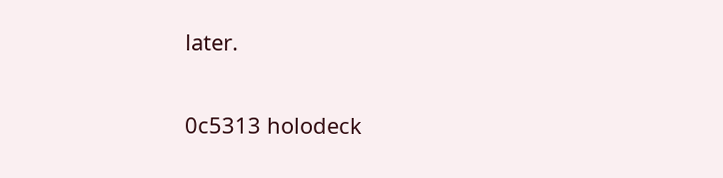later.

0c5313 holodeck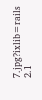7.jpg?ixlib=rails 2.1